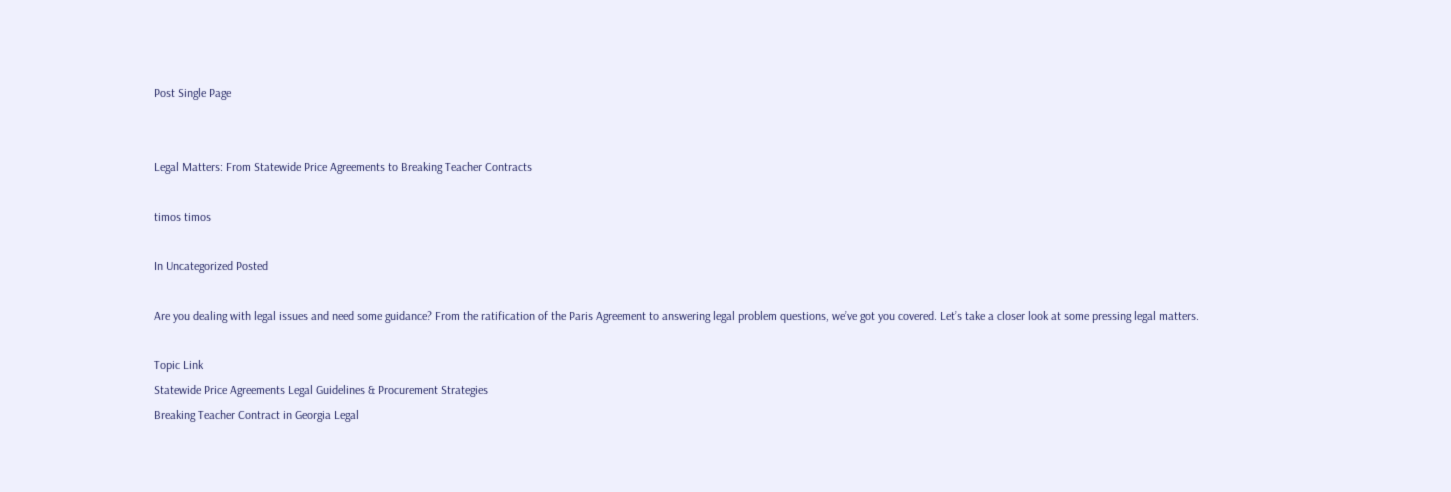Post Single Page


Legal Matters: From Statewide Price Agreements to Breaking Teacher Contracts

timos timos

In Uncategorized Posted

Are you dealing with legal issues and need some guidance? From the ratification of the Paris Agreement to answering legal problem questions, we’ve got you covered. Let’s take a closer look at some pressing legal matters.

Topic Link
Statewide Price Agreements Legal Guidelines & Procurement Strategies
Breaking Teacher Contract in Georgia Legal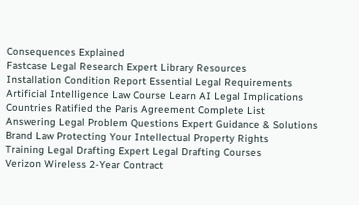Consequences Explained
Fastcase Legal Research Expert Library Resources
Installation Condition Report Essential Legal Requirements
Artificial Intelligence Law Course Learn AI Legal Implications
Countries Ratified the Paris Agreement Complete List
Answering Legal Problem Questions Expert Guidance & Solutions
Brand Law Protecting Your Intellectual Property Rights
Training Legal Drafting Expert Legal Drafting Courses
Verizon Wireless 2-Year Contract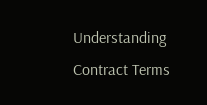Understanding Contract Terms